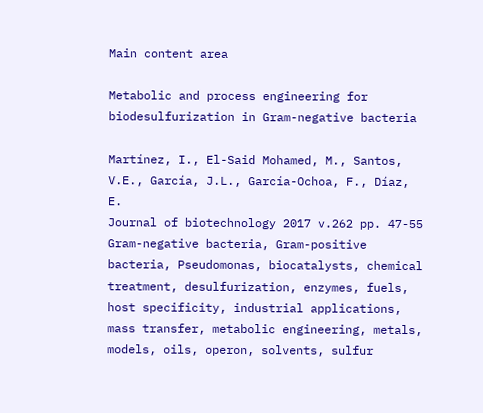Main content area

Metabolic and process engineering for biodesulfurization in Gram-negative bacteria

Martínez, I., El-Said Mohamed, M., Santos, V.E., García, J.L., García-Ochoa, F., Díaz, E.
Journal of biotechnology 2017 v.262 pp. 47-55
Gram-negative bacteria, Gram-positive bacteria, Pseudomonas, biocatalysts, chemical treatment, desulfurization, enzymes, fuels, host specificity, industrial applications, mass transfer, metabolic engineering, metals, models, oils, operon, solvents, sulfur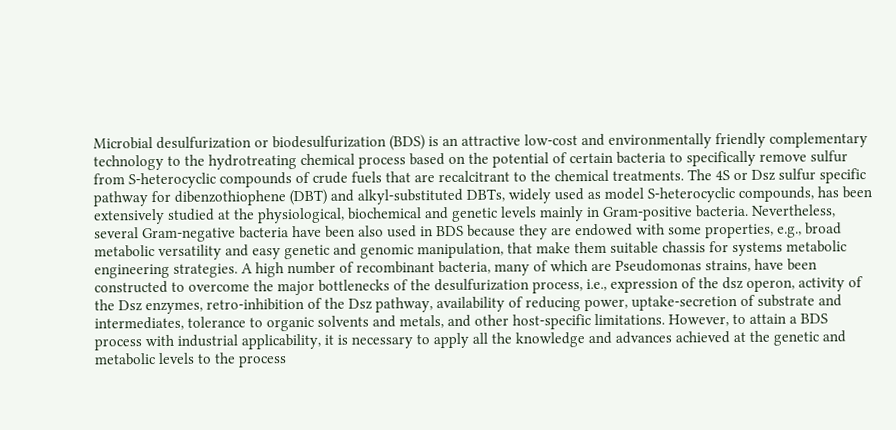Microbial desulfurization or biodesulfurization (BDS) is an attractive low-cost and environmentally friendly complementary technology to the hydrotreating chemical process based on the potential of certain bacteria to specifically remove sulfur from S-heterocyclic compounds of crude fuels that are recalcitrant to the chemical treatments. The 4S or Dsz sulfur specific pathway for dibenzothiophene (DBT) and alkyl-substituted DBTs, widely used as model S-heterocyclic compounds, has been extensively studied at the physiological, biochemical and genetic levels mainly in Gram-positive bacteria. Nevertheless, several Gram-negative bacteria have been also used in BDS because they are endowed with some properties, e.g., broad metabolic versatility and easy genetic and genomic manipulation, that make them suitable chassis for systems metabolic engineering strategies. A high number of recombinant bacteria, many of which are Pseudomonas strains, have been constructed to overcome the major bottlenecks of the desulfurization process, i.e., expression of the dsz operon, activity of the Dsz enzymes, retro-inhibition of the Dsz pathway, availability of reducing power, uptake-secretion of substrate and intermediates, tolerance to organic solvents and metals, and other host-specific limitations. However, to attain a BDS process with industrial applicability, it is necessary to apply all the knowledge and advances achieved at the genetic and metabolic levels to the process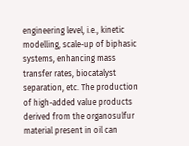engineering level, i.e., kinetic modelling, scale-up of biphasic systems, enhancing mass transfer rates, biocatalyst separation, etc. The production of high-added value products derived from the organosulfur material present in oil can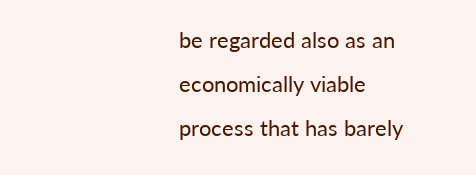be regarded also as an economically viable process that has barely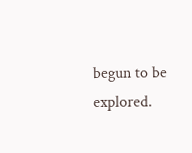begun to be explored.